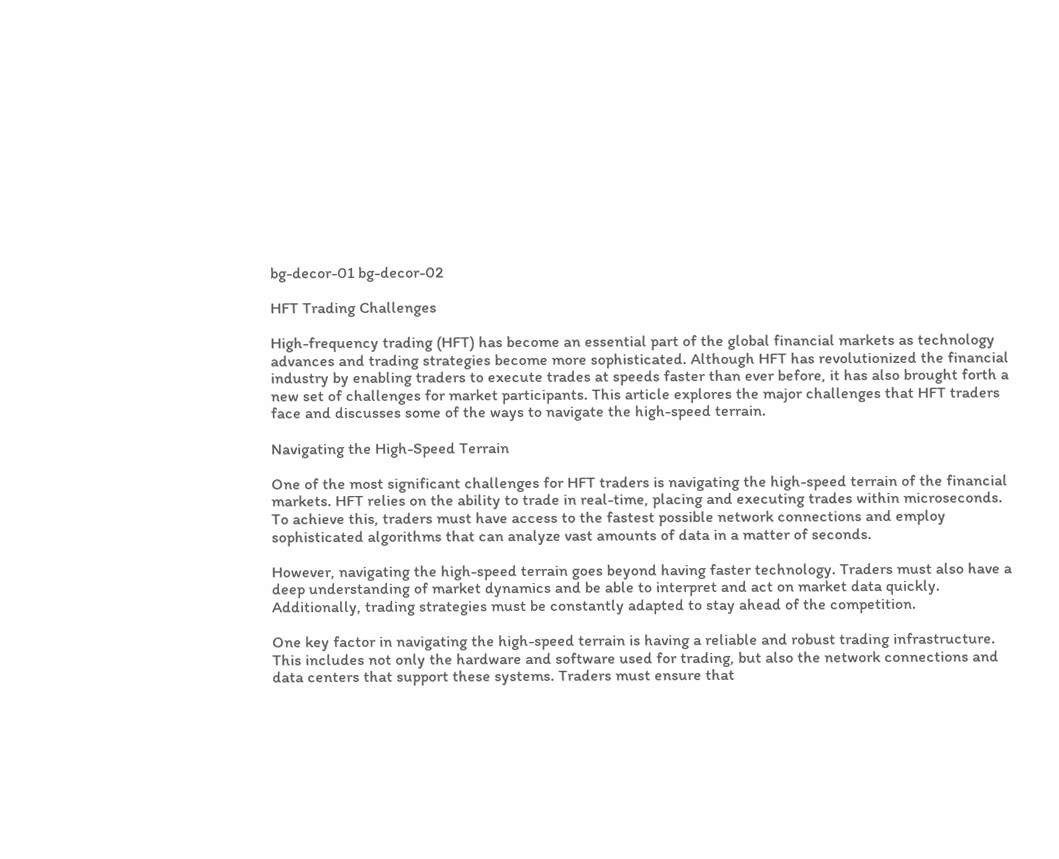bg-decor-01 bg-decor-02

HFT Trading Challenges

High-frequency trading (HFT) has become an essential part of the global financial markets as technology advances and trading strategies become more sophisticated. Although HFT has revolutionized the financial industry by enabling traders to execute trades at speeds faster than ever before, it has also brought forth a new set of challenges for market participants. This article explores the major challenges that HFT traders face and discusses some of the ways to navigate the high-speed terrain.

Navigating the High-Speed Terrain

One of the most significant challenges for HFT traders is navigating the high-speed terrain of the financial markets. HFT relies on the ability to trade in real-time, placing and executing trades within microseconds. To achieve this, traders must have access to the fastest possible network connections and employ sophisticated algorithms that can analyze vast amounts of data in a matter of seconds.

However, navigating the high-speed terrain goes beyond having faster technology. Traders must also have a deep understanding of market dynamics and be able to interpret and act on market data quickly. Additionally, trading strategies must be constantly adapted to stay ahead of the competition.

One key factor in navigating the high-speed terrain is having a reliable and robust trading infrastructure. This includes not only the hardware and software used for trading, but also the network connections and data centers that support these systems. Traders must ensure that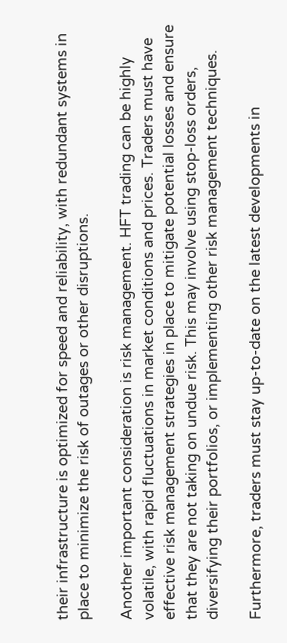their infrastructure is optimized for speed and reliability, with redundant systems in place to minimize the risk of outages or other disruptions.

Another important consideration is risk management. HFT trading can be highly volatile, with rapid fluctuations in market conditions and prices. Traders must have effective risk management strategies in place to mitigate potential losses and ensure that they are not taking on undue risk. This may involve using stop-loss orders, diversifying their portfolios, or implementing other risk management techniques.

Furthermore, traders must stay up-to-date on the latest developments in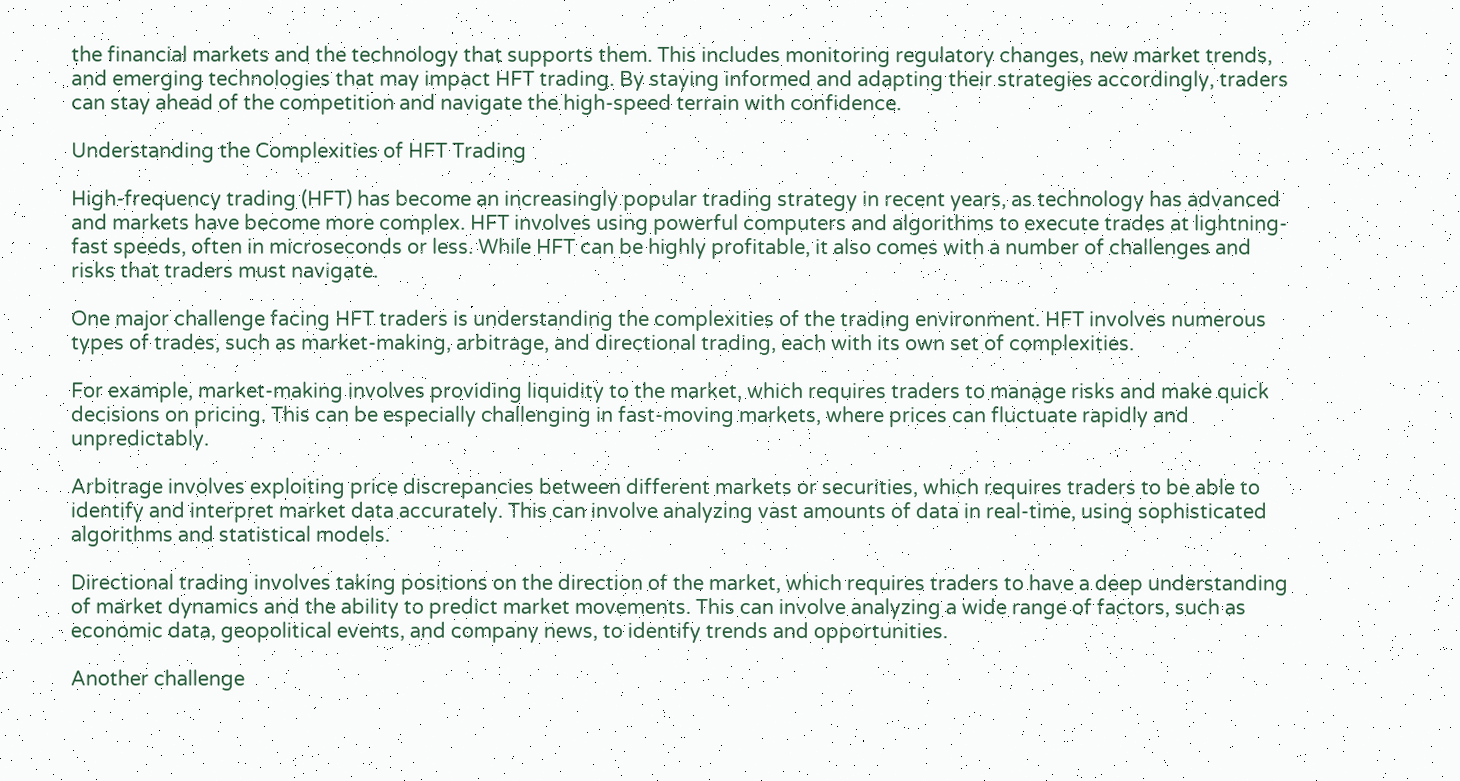the financial markets and the technology that supports them. This includes monitoring regulatory changes, new market trends, and emerging technologies that may impact HFT trading. By staying informed and adapting their strategies accordingly, traders can stay ahead of the competition and navigate the high-speed terrain with confidence.

Understanding the Complexities of HFT Trading

High-frequency trading (HFT) has become an increasingly popular trading strategy in recent years, as technology has advanced and markets have become more complex. HFT involves using powerful computers and algorithms to execute trades at lightning-fast speeds, often in microseconds or less. While HFT can be highly profitable, it also comes with a number of challenges and risks that traders must navigate.

One major challenge facing HFT traders is understanding the complexities of the trading environment. HFT involves numerous types of trades, such as market-making, arbitrage, and directional trading, each with its own set of complexities.

For example, market-making involves providing liquidity to the market, which requires traders to manage risks and make quick decisions on pricing. This can be especially challenging in fast-moving markets, where prices can fluctuate rapidly and unpredictably.

Arbitrage involves exploiting price discrepancies between different markets or securities, which requires traders to be able to identify and interpret market data accurately. This can involve analyzing vast amounts of data in real-time, using sophisticated algorithms and statistical models.

Directional trading involves taking positions on the direction of the market, which requires traders to have a deep understanding of market dynamics and the ability to predict market movements. This can involve analyzing a wide range of factors, such as economic data, geopolitical events, and company news, to identify trends and opportunities.

Another challenge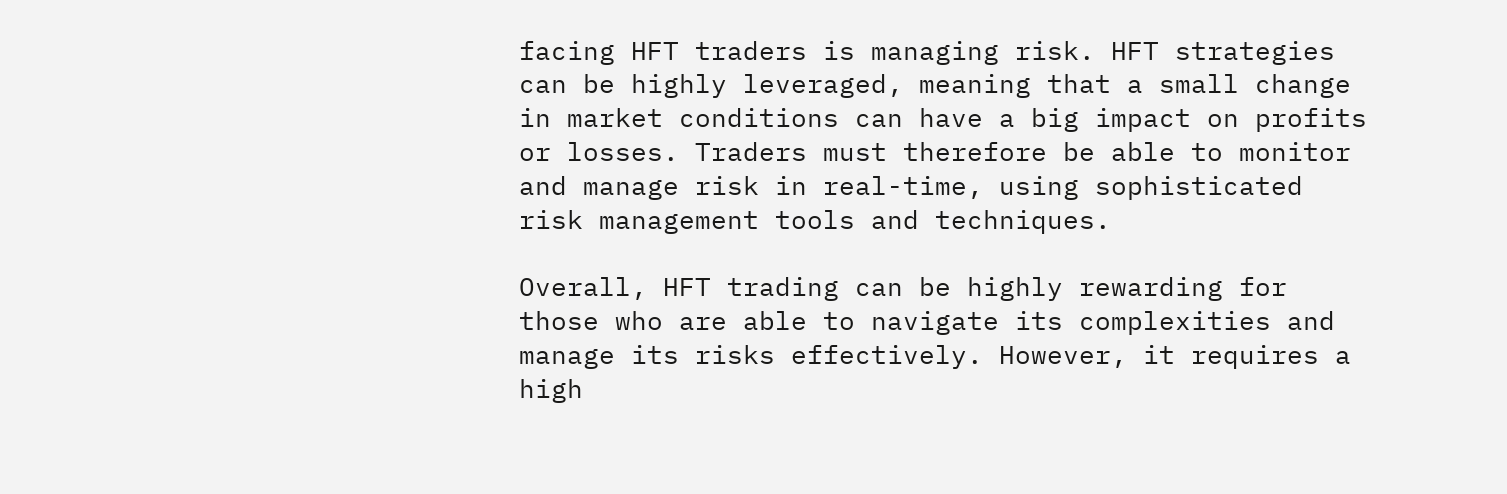facing HFT traders is managing risk. HFT strategies can be highly leveraged, meaning that a small change in market conditions can have a big impact on profits or losses. Traders must therefore be able to monitor and manage risk in real-time, using sophisticated risk management tools and techniques.

Overall, HFT trading can be highly rewarding for those who are able to navigate its complexities and manage its risks effectively. However, it requires a high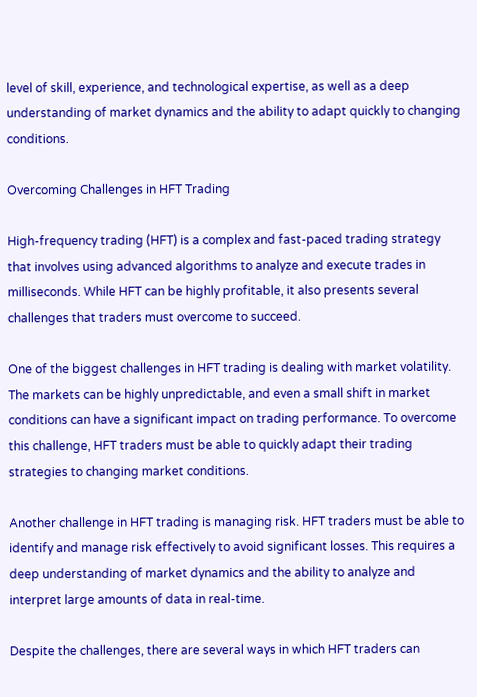level of skill, experience, and technological expertise, as well as a deep understanding of market dynamics and the ability to adapt quickly to changing conditions.

Overcoming Challenges in HFT Trading

High-frequency trading (HFT) is a complex and fast-paced trading strategy that involves using advanced algorithms to analyze and execute trades in milliseconds. While HFT can be highly profitable, it also presents several challenges that traders must overcome to succeed.

One of the biggest challenges in HFT trading is dealing with market volatility. The markets can be highly unpredictable, and even a small shift in market conditions can have a significant impact on trading performance. To overcome this challenge, HFT traders must be able to quickly adapt their trading strategies to changing market conditions.

Another challenge in HFT trading is managing risk. HFT traders must be able to identify and manage risk effectively to avoid significant losses. This requires a deep understanding of market dynamics and the ability to analyze and interpret large amounts of data in real-time.

Despite the challenges, there are several ways in which HFT traders can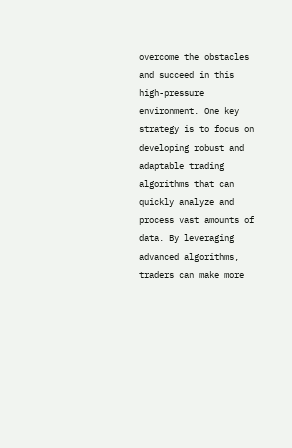overcome the obstacles and succeed in this high-pressure environment. One key strategy is to focus on developing robust and adaptable trading algorithms that can quickly analyze and process vast amounts of data. By leveraging advanced algorithms, traders can make more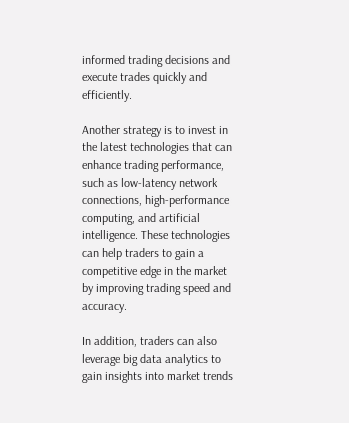informed trading decisions and execute trades quickly and efficiently.

Another strategy is to invest in the latest technologies that can enhance trading performance, such as low-latency network connections, high-performance computing, and artificial intelligence. These technologies can help traders to gain a competitive edge in the market by improving trading speed and accuracy.

In addition, traders can also leverage big data analytics to gain insights into market trends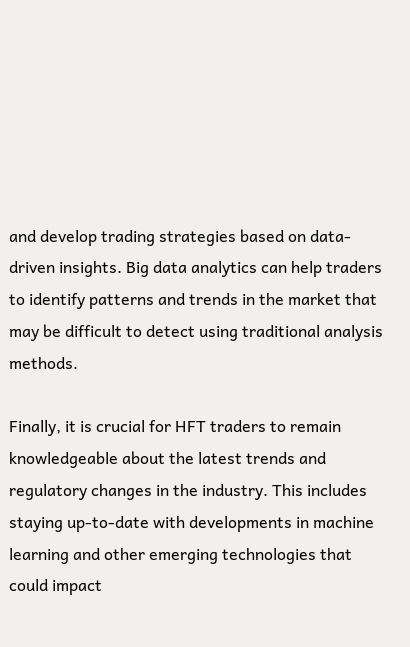and develop trading strategies based on data-driven insights. Big data analytics can help traders to identify patterns and trends in the market that may be difficult to detect using traditional analysis methods.

Finally, it is crucial for HFT traders to remain knowledgeable about the latest trends and regulatory changes in the industry. This includes staying up-to-date with developments in machine learning and other emerging technologies that could impact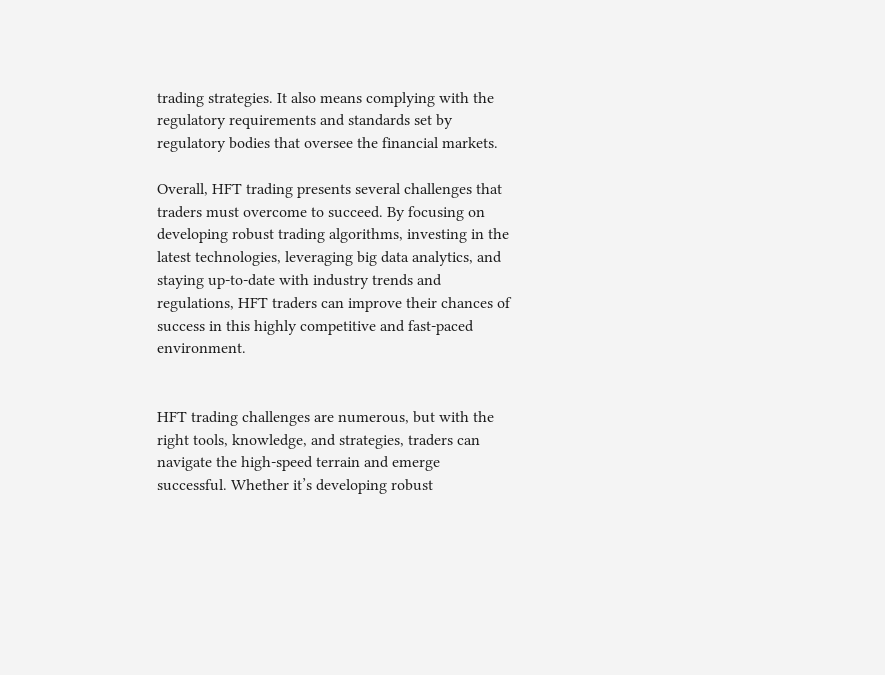trading strategies. It also means complying with the regulatory requirements and standards set by regulatory bodies that oversee the financial markets.

Overall, HFT trading presents several challenges that traders must overcome to succeed. By focusing on developing robust trading algorithms, investing in the latest technologies, leveraging big data analytics, and staying up-to-date with industry trends and regulations, HFT traders can improve their chances of success in this highly competitive and fast-paced environment.


HFT trading challenges are numerous, but with the right tools, knowledge, and strategies, traders can navigate the high-speed terrain and emerge successful. Whether it’s developing robust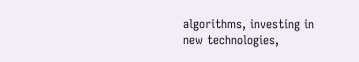algorithms, investing in new technologies,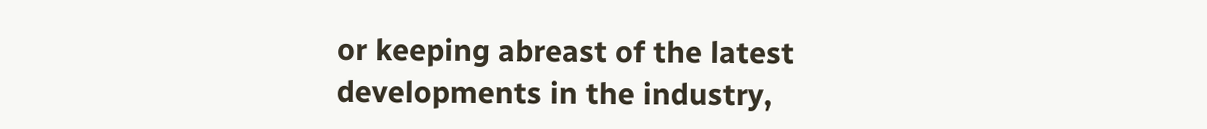or keeping abreast of the latest developments in the industry,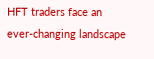HFT traders face an ever-changing landscape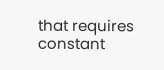that requires constant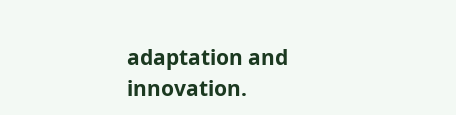adaptation and innovation.